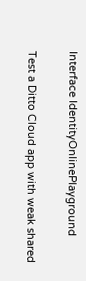Interface IdentityOnlinePlayground

Test a Ditto Cloud app with weak shared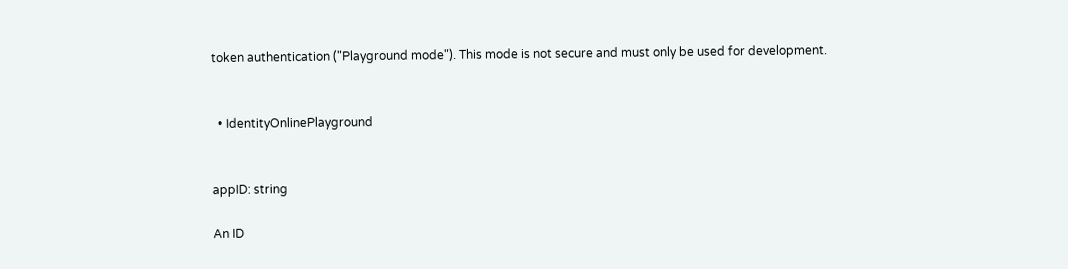token authentication ("Playground mode"). This mode is not secure and must only be used for development.


  • IdentityOnlinePlayground


appID: string

An ID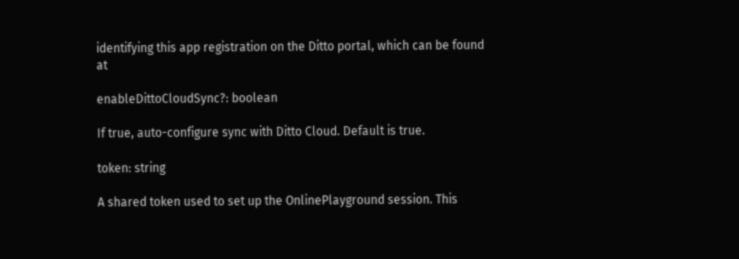identifying this app registration on the Ditto portal, which can be found at

enableDittoCloudSync?: boolean

If true, auto-configure sync with Ditto Cloud. Default is true.

token: string

A shared token used to set up the OnlinePlayground session. This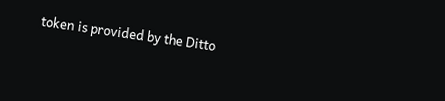token is provided by the Ditto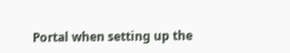Portal when setting up the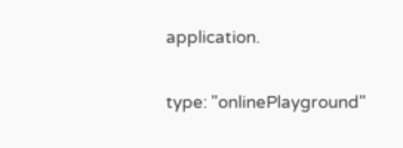application.

type: "onlinePlayground"